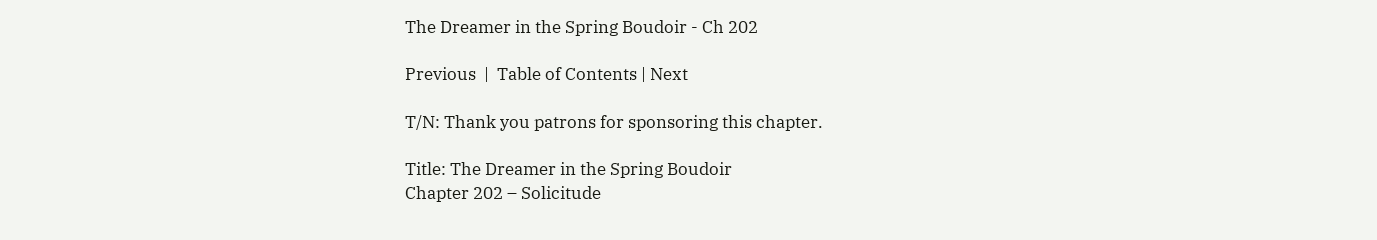The Dreamer in the Spring Boudoir - Ch 202

Previous  |  Table of Contents | Next

T/N: Thank you patrons for sponsoring this chapter.

Title: The Dreamer in the Spring Boudoir
Chapter 202 – Solicitude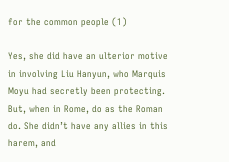for the common people (1)

Yes, she did have an ulterior motive in involving Liu Hanyun, who Marquis Moyu had secretly been protecting. But, when in Rome, do as the Roman do. She didn’t have any allies in this harem, and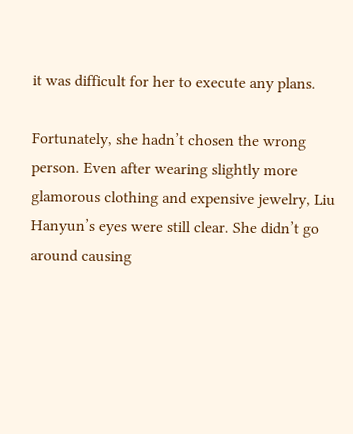it was difficult for her to execute any plans.

Fortunately, she hadn’t chosen the wrong person. Even after wearing slightly more glamorous clothing and expensive jewelry, Liu Hanyun’s eyes were still clear. She didn’t go around causing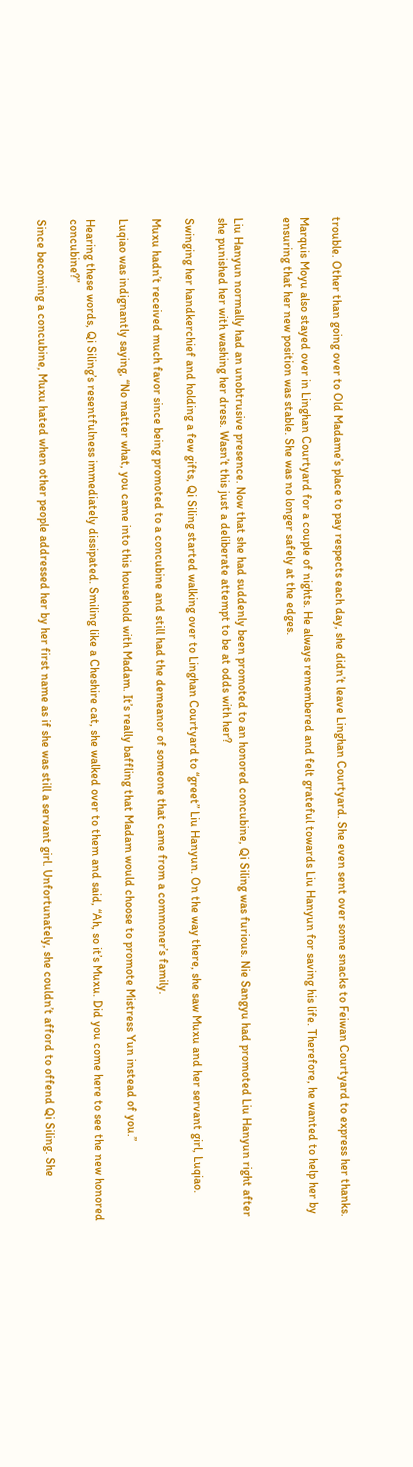trouble. Other than going over to Old Madame’s place to pay respects each day, she didn’t leave Linghan Courtyard. She even sent over some snacks to Feiwan Courtyard to express her thanks.

Marquis Moyu also stayed over in Linghan Courtyard for a couple of nights. He always remembered and felt grateful towards Liu Hanyun for saving his life. Therefore, he wanted to help her by ensuring that her new position was stable. She was no longer safely at the edges.


Liu Hanyun normally had an unobtrusive presence. Now that she had suddenly been promoted to an honored concubine, Qi Siling was furious. Nie Sangyu had promoted Liu Hanyun right after she punished her with washing her dress. Wasn’t this just a deliberate attempt to be at odds with her?

Swinging her handkerchief and holding a few gifts, Qi Siling started walking over to Linghan Courtyard to “greet” Liu Hanyun. On the way there, she saw Muxu and her servant girl, Luqiao.

Muxu hadn’t received much favor since being promoted to a concubine and still had the demeanor of someone that came from a commoner’s family.

Luqiao was indignantly saying, “No matter what, you came into this household with Madam. It’s really baffling that Madam would choose to promote Mistress Yun instead of you.”

Hearing these words, Qi Siling’s resentfulness immediately dissipated. Smiling like a Cheshire cat, she walked over to them and said, “Ah, so it’s Muxu. Did you come here to see the new honored concubine?”

Since becoming a concubine, Muxu hated when other people addressed her by her first name as if she was still a servant girl. Unfortunately, she couldn’t afford to offend Qi Siling. She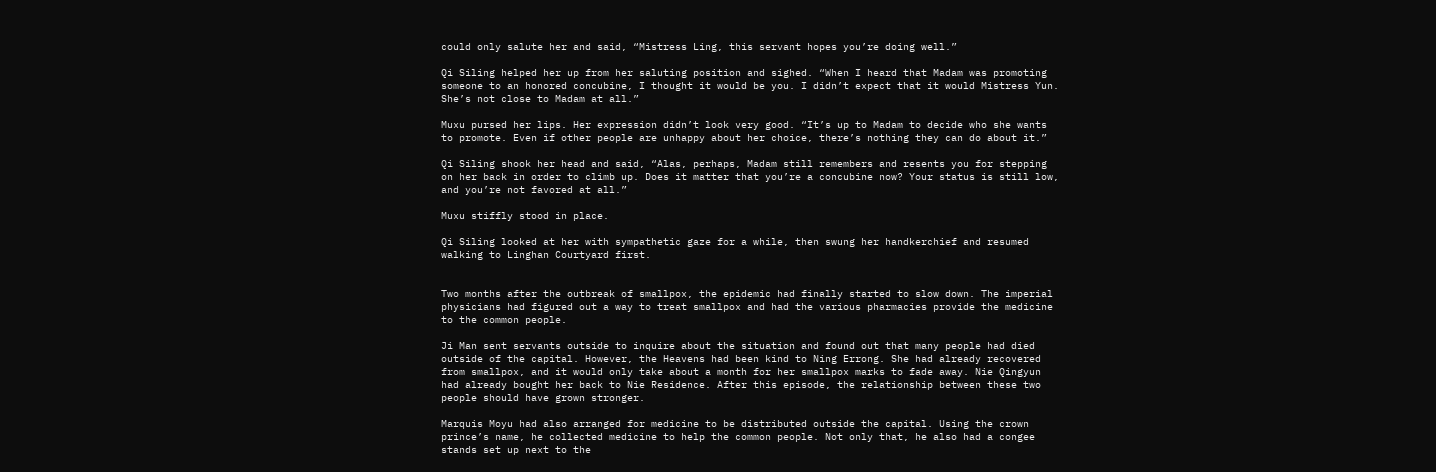could only salute her and said, “Mistress Ling, this servant hopes you’re doing well.”

Qi Siling helped her up from her saluting position and sighed. “When I heard that Madam was promoting someone to an honored concubine, I thought it would be you. I didn’t expect that it would Mistress Yun. She’s not close to Madam at all.”

Muxu pursed her lips. Her expression didn’t look very good. “It’s up to Madam to decide who she wants to promote. Even if other people are unhappy about her choice, there’s nothing they can do about it.”

Qi Siling shook her head and said, “Alas, perhaps, Madam still remembers and resents you for stepping on her back in order to climb up. Does it matter that you’re a concubine now? Your status is still low, and you’re not favored at all.”

Muxu stiffly stood in place.

Qi Siling looked at her with sympathetic gaze for a while, then swung her handkerchief and resumed walking to Linghan Courtyard first.


Two months after the outbreak of smallpox, the epidemic had finally started to slow down. The imperial physicians had figured out a way to treat smallpox and had the various pharmacies provide the medicine to the common people.

Ji Man sent servants outside to inquire about the situation and found out that many people had died outside of the capital. However, the Heavens had been kind to Ning Errong. She had already recovered from smallpox, and it would only take about a month for her smallpox marks to fade away. Nie Qingyun had already bought her back to Nie Residence. After this episode, the relationship between these two people should have grown stronger.

Marquis Moyu had also arranged for medicine to be distributed outside the capital. Using the crown prince’s name, he collected medicine to help the common people. Not only that, he also had a congee stands set up next to the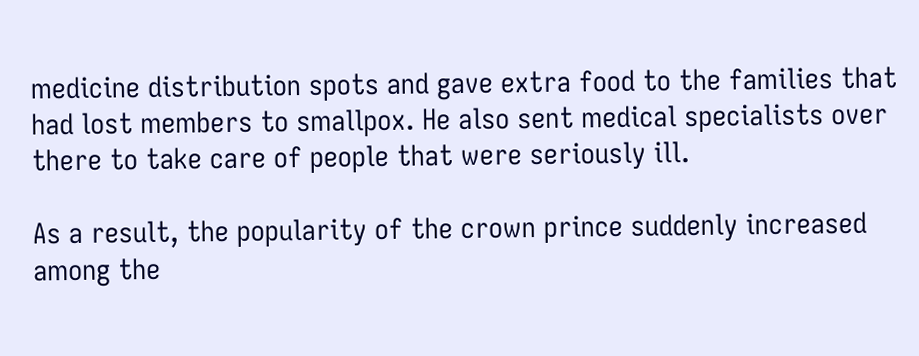medicine distribution spots and gave extra food to the families that had lost members to smallpox. He also sent medical specialists over there to take care of people that were seriously ill.

As a result, the popularity of the crown prince suddenly increased among the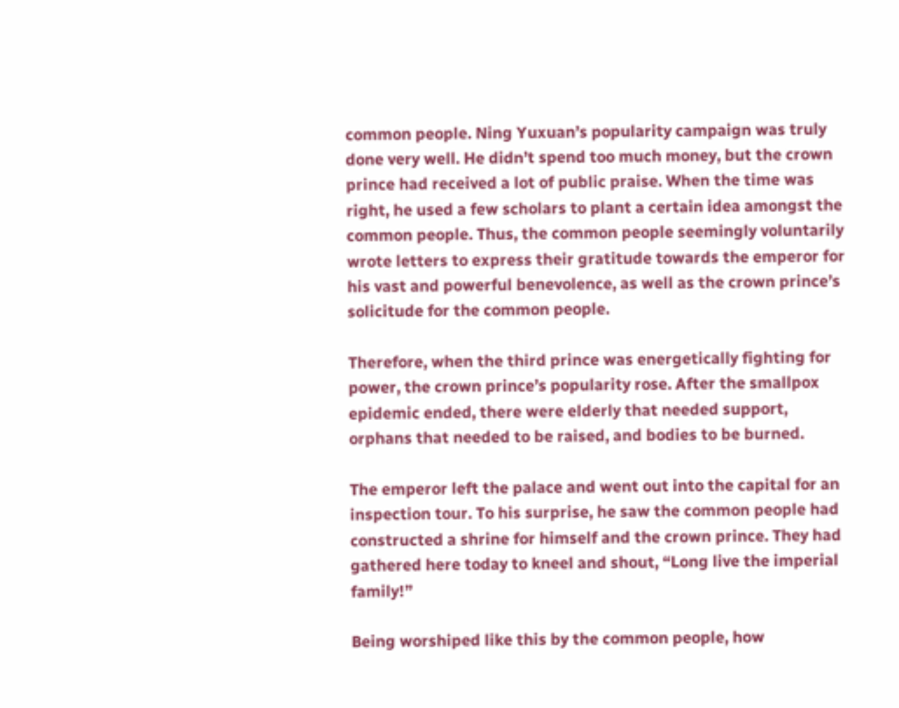common people. Ning Yuxuan’s popularity campaign was truly done very well. He didn’t spend too much money, but the crown prince had received a lot of public praise. When the time was right, he used a few scholars to plant a certain idea amongst the common people. Thus, the common people seemingly voluntarily wrote letters to express their gratitude towards the emperor for his vast and powerful benevolence, as well as the crown prince’s solicitude for the common people.

Therefore, when the third prince was energetically fighting for power, the crown prince’s popularity rose. After the smallpox epidemic ended, there were elderly that needed support, orphans that needed to be raised, and bodies to be burned.

The emperor left the palace and went out into the capital for an inspection tour. To his surprise, he saw the common people had constructed a shrine for himself and the crown prince. They had gathered here today to kneel and shout, “Long live the imperial family!”

Being worshiped like this by the common people, how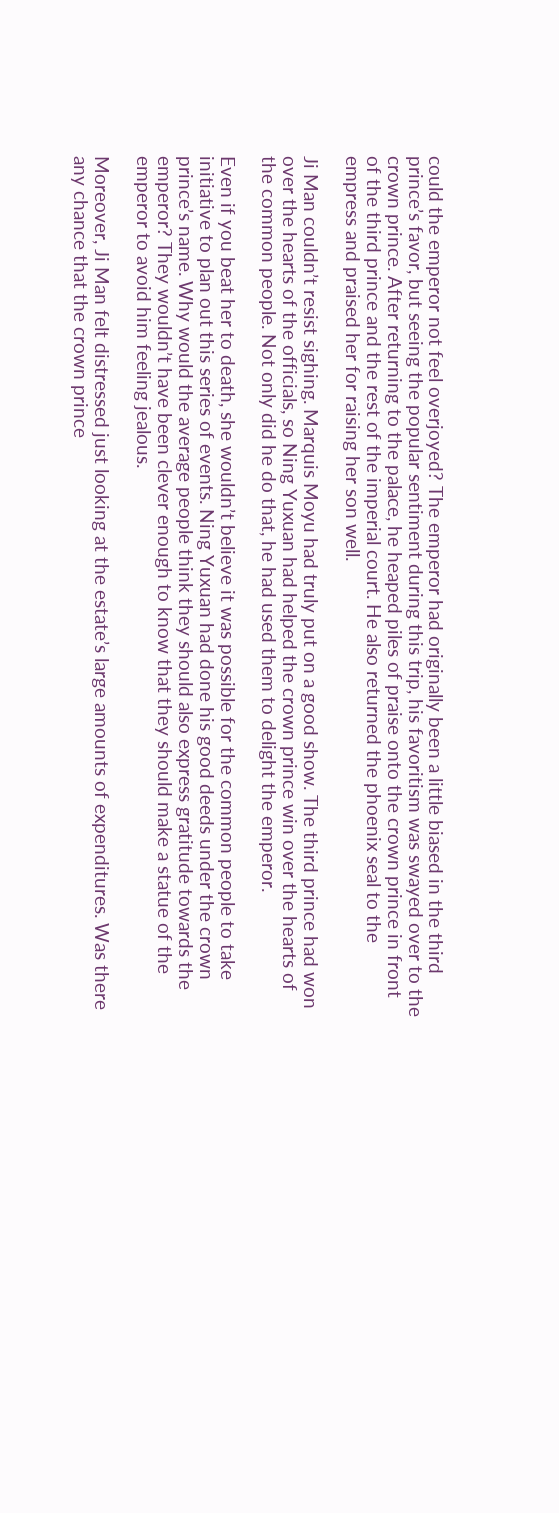could the emperor not feel overjoyed? The emperor had originally been a little biased in the third prince’s favor, but seeing the popular sentiment during this trip, his favoritism was swayed over to the crown prince. After returning to the palace, he heaped piles of praise onto the crown prince in front of the third prince and the rest of the imperial court. He also returned the phoenix seal to the empress and praised her for raising her son well.

Ji Man couldn’t resist sighing. Marquis Moyu had truly put on a good show. The third prince had won over the hearts of the officials, so Ning Yuxuan had helped the crown prince win over the hearts of the common people. Not only did he do that, he had used them to delight the emperor.

Even if you beat her to death, she wouldn’t believe it was possible for the common people to take initiative to plan out this series of events. Ning Yuxuan had done his good deeds under the crown prince’s name. Why would the average people think they should also express gratitude towards the emperor? They wouldn’t have been clever enough to know that they should make a statue of the emperor to avoid him feeling jealous.

Moreover, Ji Man felt distressed just looking at the estate’s large amounts of expenditures. Was there any chance that the crown prince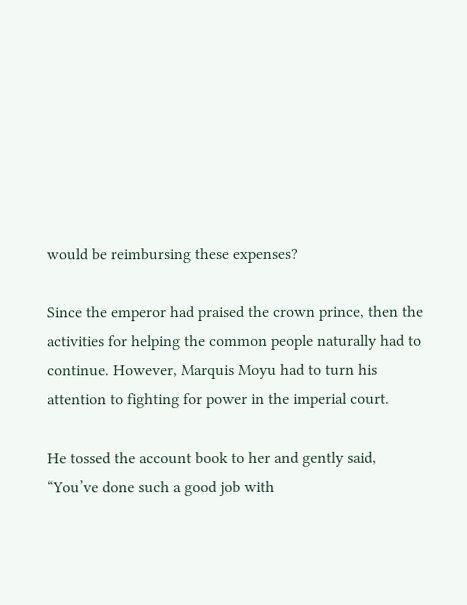would be reimbursing these expenses?

Since the emperor had praised the crown prince, then the activities for helping the common people naturally had to continue. However, Marquis Moyu had to turn his attention to fighting for power in the imperial court.

He tossed the account book to her and gently said, “You’ve done such a good job with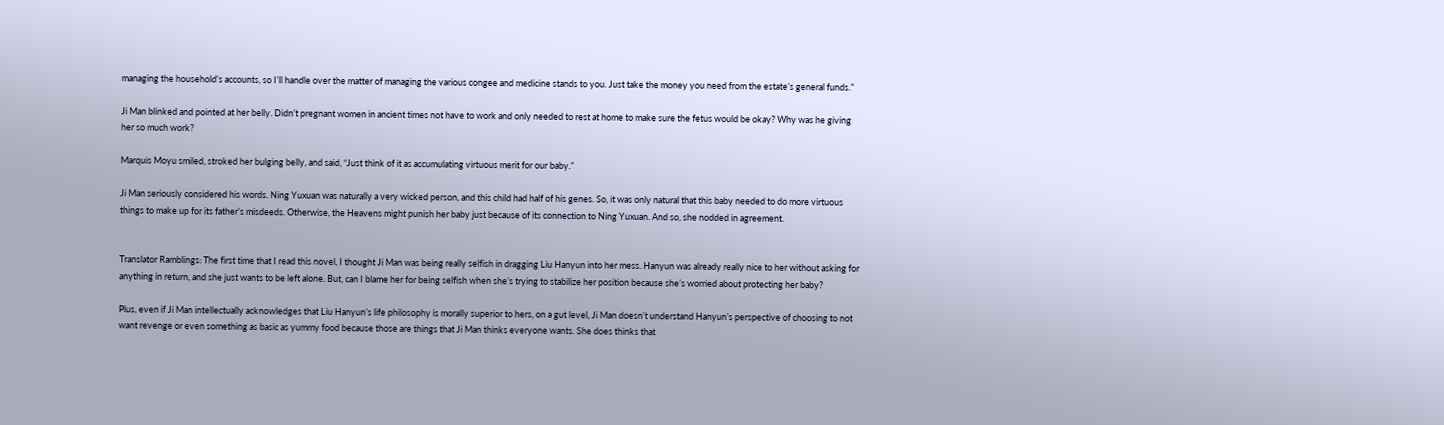managing the household’s accounts, so I’ll handle over the matter of managing the various congee and medicine stands to you. Just take the money you need from the estate’s general funds.”

Ji Man blinked and pointed at her belly. Didn’t pregnant women in ancient times not have to work and only needed to rest at home to make sure the fetus would be okay? Why was he giving her so much work?

Marquis Moyu smiled, stroked her bulging belly, and said, “Just think of it as accumulating virtuous merit for our baby.”

Ji Man seriously considered his words. Ning Yuxuan was naturally a very wicked person, and this child had half of his genes. So, it was only natural that this baby needed to do more virtuous things to make up for its father’s misdeeds. Otherwise, the Heavens might punish her baby just because of its connection to Ning Yuxuan. And so, she nodded in agreement.


Translator Ramblings: The first time that I read this novel, I thought Ji Man was being really selfish in dragging Liu Hanyun into her mess. Hanyun was already really nice to her without asking for anything in return, and she just wants to be left alone. But, can I blame her for being selfish when she’s trying to stabilize her position because she’s worried about protecting her baby?

Plus, even if Ji Man intellectually acknowledges that Liu Hanyun’s life philosophy is morally superior to hers, on a gut level, Ji Man doesn’t understand Hanyun’s perspective of choosing to not want revenge or even something as basic as yummy food because those are things that Ji Man thinks everyone wants. She does thinks that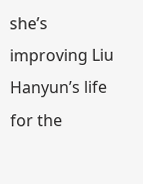she’s improving Liu Hanyun’s life for the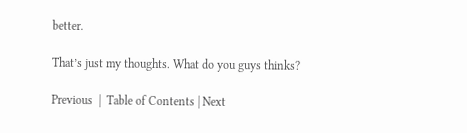better.

That’s just my thoughts. What do you guys thinks?

Previous  |  Table of Contents | Next